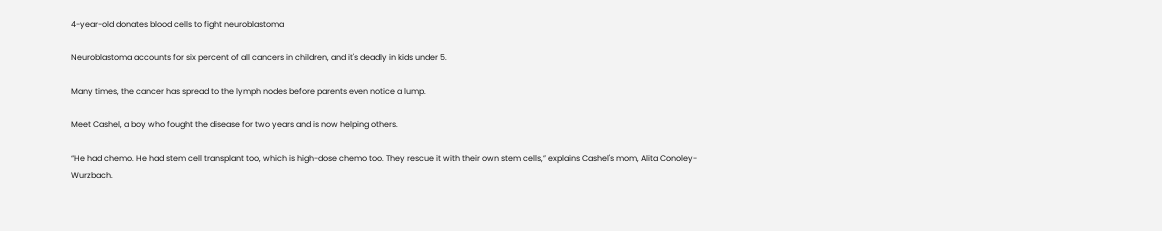4-year-old donates blood cells to fight neuroblastoma

Neuroblastoma accounts for six percent of all cancers in children, and it's deadly in kids under 5.

Many times, the cancer has spread to the lymph nodes before parents even notice a lump.

Meet Cashel, a boy who fought the disease for two years and is now helping others.

“He had chemo. He had stem cell transplant too, which is high-dose chemo too. They rescue it with their own stem cells,” explains Cashel's mom, Alita Conoley-Wurzbach.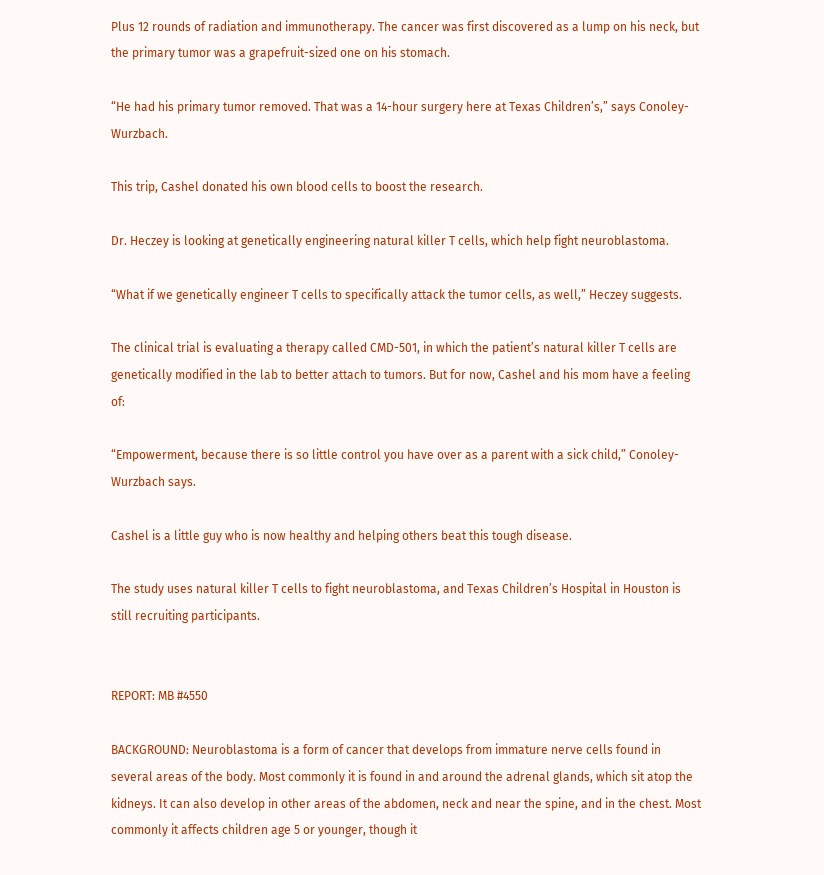Plus 12 rounds of radiation and immunotherapy. The cancer was first discovered as a lump on his neck, but the primary tumor was a grapefruit-sized one on his stomach.

“He had his primary tumor removed. That was a 14-hour surgery here at Texas Children’s,” says Conoley-Wurzbach.

This trip, Cashel donated his own blood cells to boost the research.

Dr. Heczey is looking at genetically engineering natural killer T cells, which help fight neuroblastoma.

“What if we genetically engineer T cells to specifically attack the tumor cells, as well,” Heczey suggests.

The clinical trial is evaluating a therapy called CMD-501, in which the patient’s natural killer T cells are genetically modified in the lab to better attach to tumors. But for now, Cashel and his mom have a feeling of:

“Empowerment, because there is so little control you have over as a parent with a sick child,” Conoley-Wurzbach says.

Cashel is a little guy who is now healthy and helping others beat this tough disease.

The study uses natural killer T cells to fight neuroblastoma, and Texas Children’s Hospital in Houston is still recruiting participants.


REPORT: MB #4550

BACKGROUND: Neuroblastoma is a form of cancer that develops from immature nerve cells found in several areas of the body. Most commonly it is found in and around the adrenal glands, which sit atop the kidneys. It can also develop in other areas of the abdomen, neck and near the spine, and in the chest. Most commonly it affects children age 5 or younger, though it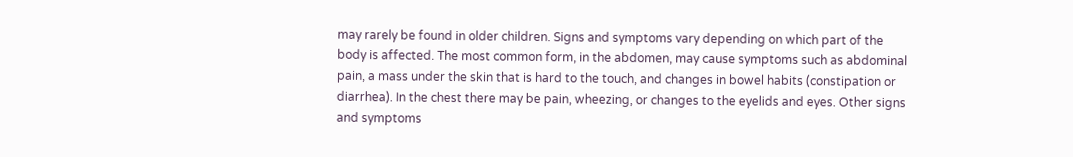may rarely be found in older children. Signs and symptoms vary depending on which part of the body is affected. The most common form, in the abdomen, may cause symptoms such as abdominal pain, a mass under the skin that is hard to the touch, and changes in bowel habits (constipation or diarrhea). In the chest there may be pain, wheezing, or changes to the eyelids and eyes. Other signs and symptoms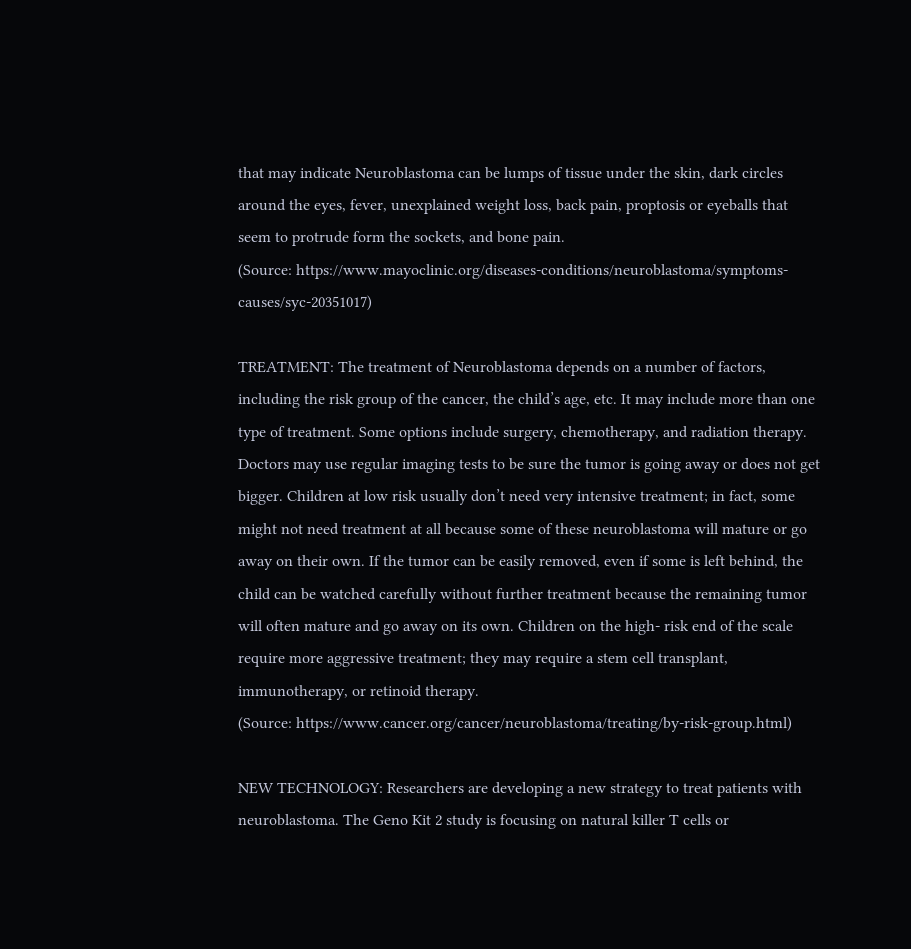that may indicate Neuroblastoma can be lumps of tissue under the skin, dark circles around the eyes, fever, unexplained weight loss, back pain, proptosis or eyeballs that seem to protrude form the sockets, and bone pain.
(Source: https://www.mayoclinic.org/diseases-conditions/neuroblastoma/symptoms-causes/syc-20351017)

TREATMENT: The treatment of Neuroblastoma depends on a number of factors, including the risk group of the cancer, the child’s age, etc. It may include more than one type of treatment. Some options include surgery, chemotherapy, and radiation therapy. Doctors may use regular imaging tests to be sure the tumor is going away or does not get bigger. Children at low risk usually don’t need very intensive treatment; in fact, some might not need treatment at all because some of these neuroblastoma will mature or go away on their own. If the tumor can be easily removed, even if some is left behind, the child can be watched carefully without further treatment because the remaining tumor will often mature and go away on its own. Children on the high- risk end of the scale require more aggressive treatment; they may require a stem cell transplant, immunotherapy, or retinoid therapy.
(Source: https://www.cancer.org/cancer/neuroblastoma/treating/by-risk-group.html)

NEW TECHNOLOGY: Researchers are developing a new strategy to treat patients with neuroblastoma. The Geno Kit 2 study is focusing on natural killer T cells or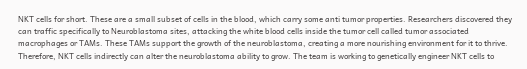NKT cells for short. These are a small subset of cells in the blood, which carry some anti tumor properties. Researchers discovered they can traffic specifically to Neuroblastoma sites, attacking the white blood cells inside the tumor cell called tumor associated macrophages or TAMs. These TAMs support the growth of the neuroblastoma, creating a more nourishing environment for it to thrive. Therefore, NKT cells indirectly can alter the neuroblastoma ability to grow. The team is working to genetically engineer NKT cells to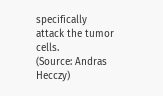specifically attack the tumor cells.
(Source: Andras Hecczy)